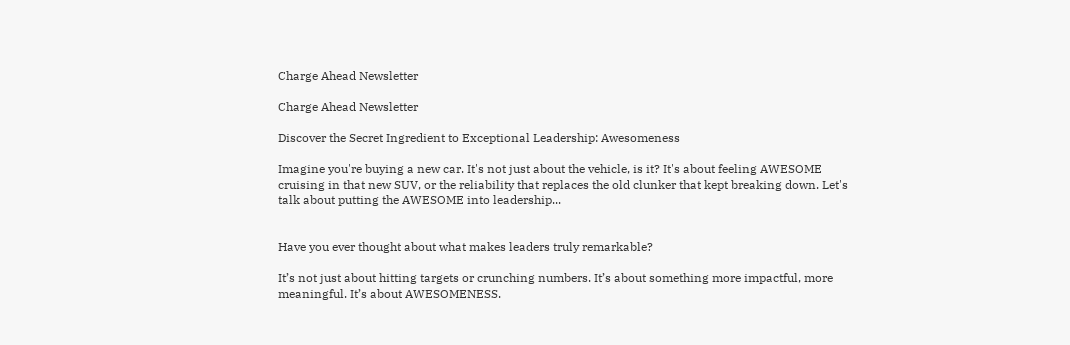Charge Ahead Newsletter

Charge Ahead Newsletter

Discover the Secret Ingredient to Exceptional Leadership: Awesomeness

Imagine you're buying a new car. It's not just about the vehicle, is it? It's about feeling AWESOME cruising in that new SUV, or the reliability that replaces the old clunker that kept breaking down. Let's talk about putting the AWESOME into leadership...


Have you ever thought about what makes leaders truly remarkable?

It’s not just about hitting targets or crunching numbers. It’s about something more impactful, more meaningful. It’s about AWESOMENESS.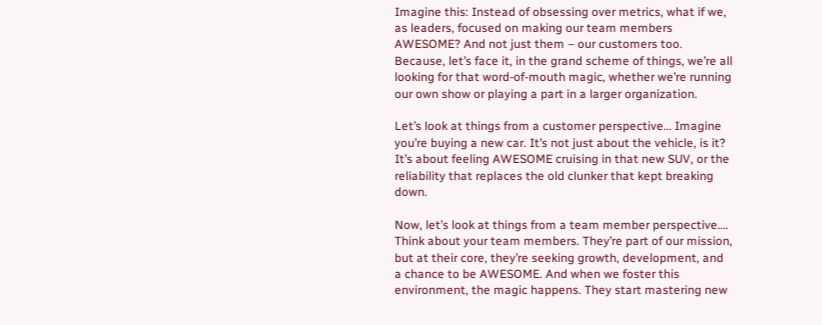Imagine this: Instead of obsessing over metrics, what if we, as leaders, focused on making our team members AWESOME? And not just them – our customers too. Because, let’s face it, in the grand scheme of things, we’re all looking for that word-of-mouth magic, whether we’re running our own show or playing a part in a larger organization.

Let’s look at things from a customer perspective… Imagine you’re buying a new car. It’s not just about the vehicle, is it? It’s about feeling AWESOME cruising in that new SUV, or the reliability that replaces the old clunker that kept breaking down.

Now, let’s look at things from a team member perspective…. Think about your team members. They’re part of our mission, but at their core, they’re seeking growth, development, and a chance to be AWESOME. And when we foster this environment, the magic happens. They start mastering new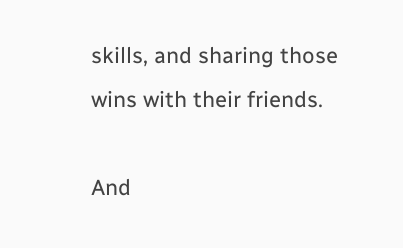skills, and sharing those wins with their friends.

And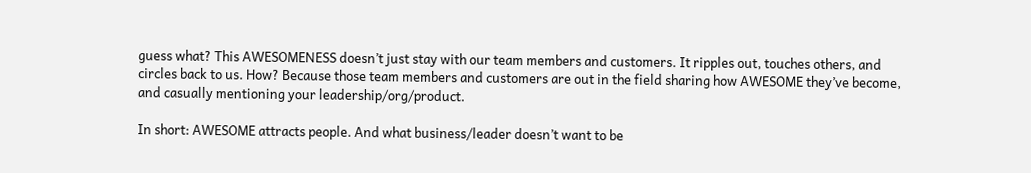guess what? This AWESOMENESS doesn’t just stay with our team members and customers. It ripples out, touches others, and circles back to us. How? Because those team members and customers are out in the field sharing how AWESOME they’ve become, and casually mentioning your leadership/org/product.

In short: AWESOME attracts people. And what business/leader doesn’t want to be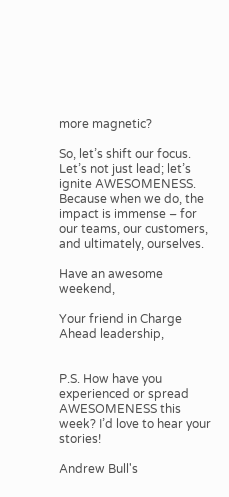more magnetic?

So, let’s shift our focus. Let’s not just lead; let’s ignite AWESOMENESS. Because when we do, the impact is immense – for our teams, our customers, and ultimately, ourselves.

Have an awesome weekend,

Your friend in Charge Ahead leadership,


P.S. How have you experienced or spread AWESOMENESS this week? I’d love to hear your stories!

Andrew Bull's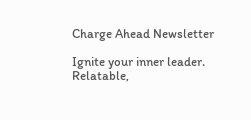Charge Ahead Newsletter

Ignite your inner leader. Relatable,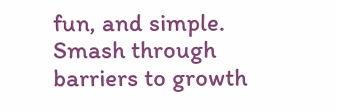fun, and simple. Smash through barriers to growth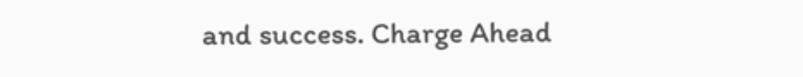and success. Charge Ahead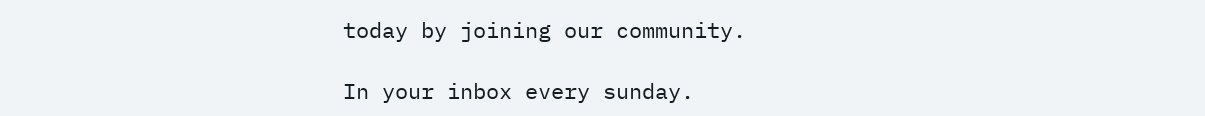today by joining our community.

In your inbox every sunday.